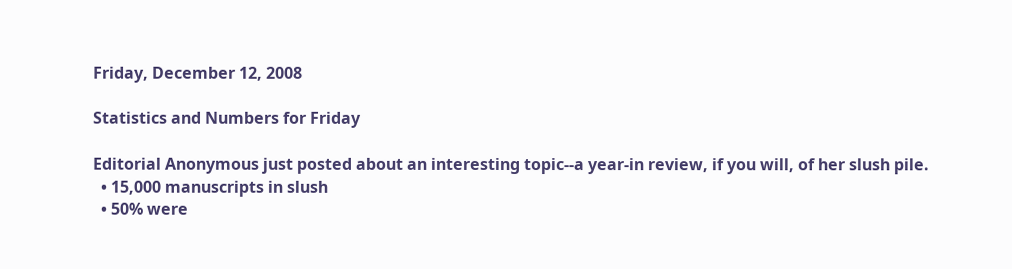Friday, December 12, 2008

Statistics and Numbers for Friday

Editorial Anonymous just posted about an interesting topic--a year-in review, if you will, of her slush pile.
  • 15,000 manuscripts in slush
  • 50% were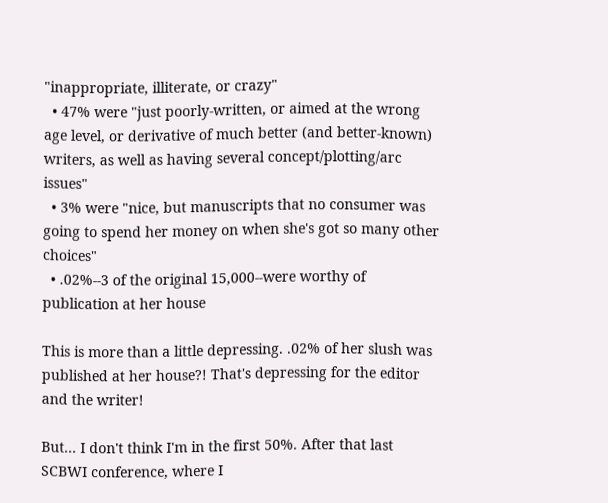"inappropriate, illiterate, or crazy"
  • 47% were "just poorly-written, or aimed at the wrong age level, or derivative of much better (and better-known) writers, as well as having several concept/plotting/arc issues"
  • 3% were "nice, but manuscripts that no consumer was going to spend her money on when she's got so many other choices"
  • .02%--3 of the original 15,000--were worthy of publication at her house

This is more than a little depressing. .02% of her slush was published at her house?! That's depressing for the editor and the writer!

But... I don't think I'm in the first 50%. After that last SCBWI conference, where I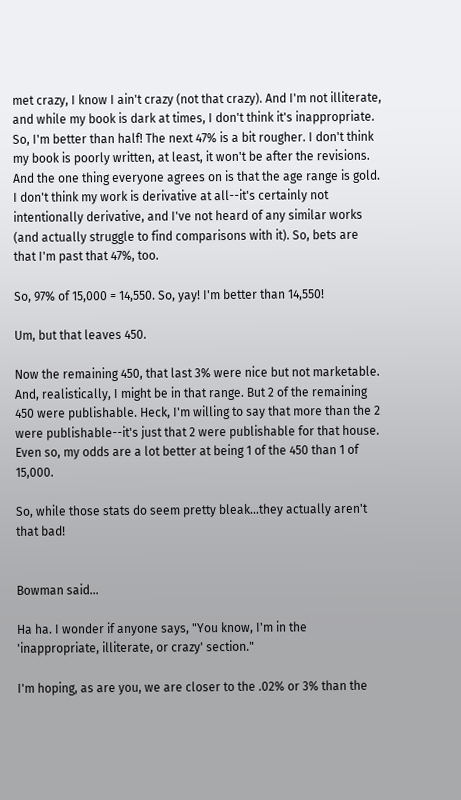met crazy, I know I ain't crazy (not that crazy). And I'm not illiterate, and while my book is dark at times, I don't think it's inappropriate. So, I'm better than half! The next 47% is a bit rougher. I don't think my book is poorly written, at least, it won't be after the revisions. And the one thing everyone agrees on is that the age range is gold. I don't think my work is derivative at all--it's certainly not intentionally derivative, and I've not heard of any similar works (and actually struggle to find comparisons with it). So, bets are that I'm past that 47%, too.

So, 97% of 15,000 = 14,550. So, yay! I'm better than 14,550!

Um, but that leaves 450.

Now the remaining 450, that last 3% were nice but not marketable. And, realistically, I might be in that range. But 2 of the remaining 450 were publishable. Heck, I'm willing to say that more than the 2 were publishable--it's just that 2 were publishable for that house. Even so, my odds are a lot better at being 1 of the 450 than 1 of 15,000.

So, while those stats do seem pretty bleak...they actually aren't that bad!


Bowman said...

Ha ha. I wonder if anyone says, "You know, I'm in the 'inappropriate, illiterate, or crazy' section."

I'm hoping, as are you, we are closer to the .02% or 3% than the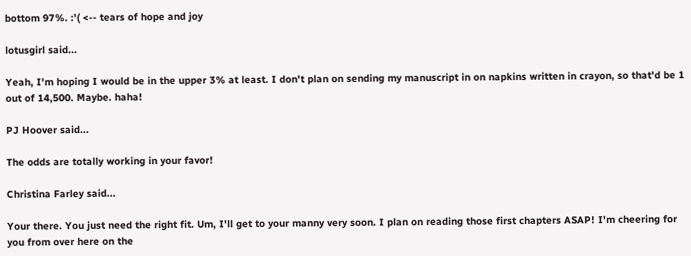bottom 97%. :'( <-- tears of hope and joy

lotusgirl said...

Yeah, I'm hoping I would be in the upper 3% at least. I don't plan on sending my manuscript in on napkins written in crayon, so that'd be 1 out of 14,500. Maybe. haha!

PJ Hoover said...

The odds are totally working in your favor!

Christina Farley said...

Your there. You just need the right fit. Um, I'll get to your manny very soon. I plan on reading those first chapters ASAP! I'm cheering for you from over here on the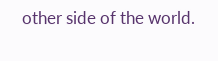other side of the world.